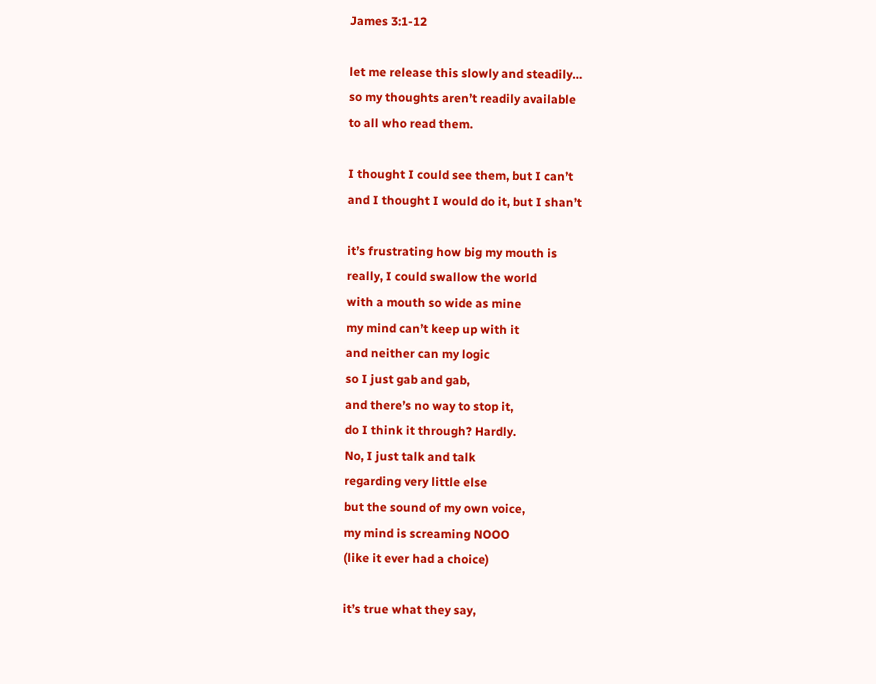James 3:1-12

let me release this slowly and steadily…
so my thoughts aren’t readily available
to all who read them.

I thought I could see them, but I can’t
and I thought I would do it, but I shan’t

it’s frustrating how big my mouth is
really, I could swallow the world
with a mouth so wide as mine
my mind can’t keep up with it
and neither can my logic
so I just gab and gab,
and there’s no way to stop it,
do I think it through? Hardly.
No, I just talk and talk
regarding very little else
but the sound of my own voice,
my mind is screaming NOOO
(like it ever had a choice)

it’s true what they say,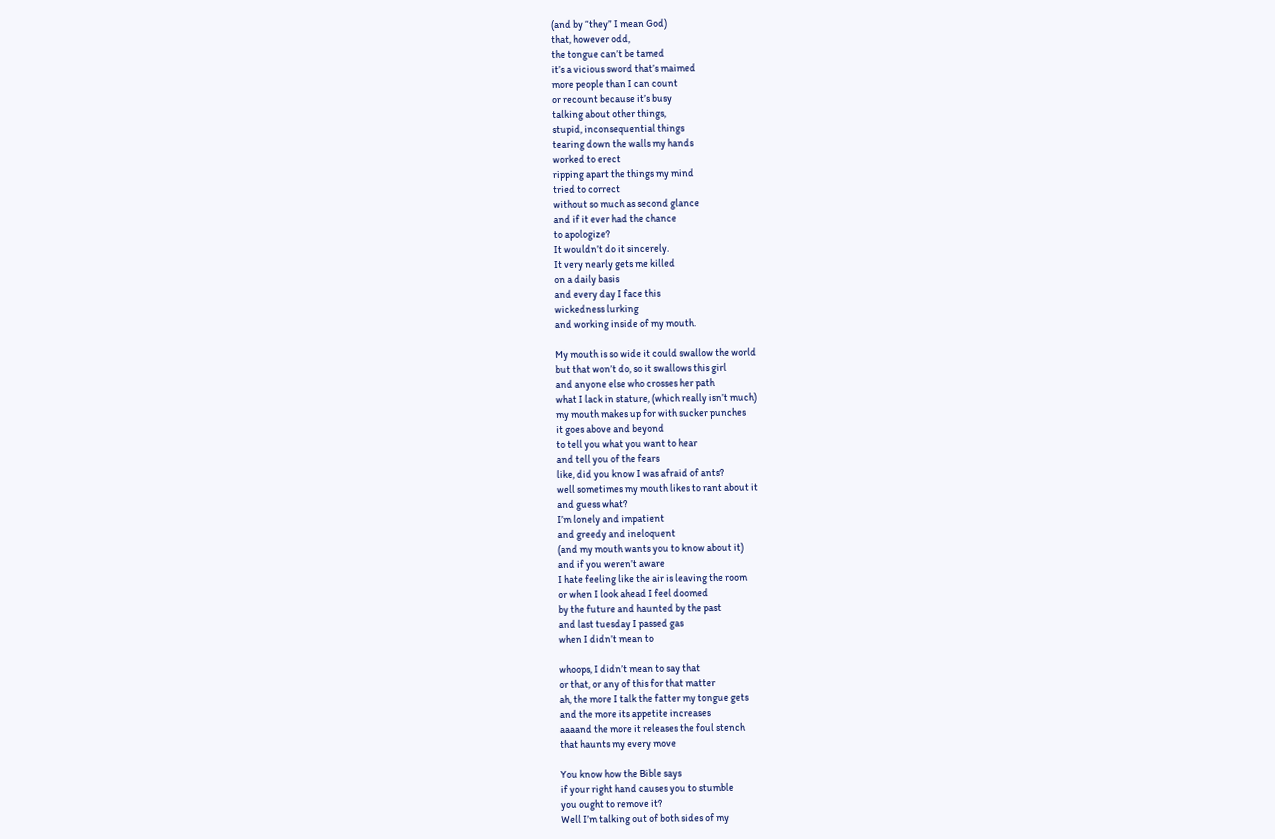(and by “they” I mean God)
that, however odd,
the tongue can’t be tamed
it’s a vicious sword that’s maimed
more people than I can count
or recount because it’s busy
talking about other things,
stupid, inconsequential things
tearing down the walls my hands
worked to erect
ripping apart the things my mind
tried to correct
without so much as second glance
and if it ever had the chance
to apologize?
It wouldn’t do it sincerely.
It very nearly gets me killed
on a daily basis
and every day I face this
wickedness lurking
and working inside of my mouth.

My mouth is so wide it could swallow the world
but that won’t do, so it swallows this girl
and anyone else who crosses her path
what I lack in stature, (which really isn’t much)
my mouth makes up for with sucker punches
it goes above and beyond
to tell you what you want to hear
and tell you of the fears
like, did you know I was afraid of ants?
well sometimes my mouth likes to rant about it
and guess what?
I’m lonely and impatient
and greedy and ineloquent
(and my mouth wants you to know about it)
and if you weren’t aware
I hate feeling like the air is leaving the room
or when I look ahead I feel doomed
by the future and haunted by the past
and last tuesday I passed gas
when I didn’t mean to

whoops, I didn’t mean to say that
or that, or any of this for that matter
ah, the more I talk the fatter my tongue gets
and the more its appetite increases
aaaand the more it releases the foul stench
that haunts my every move

You know how the Bible says
if your right hand causes you to stumble
you ought to remove it?
Well I’m talking out of both sides of my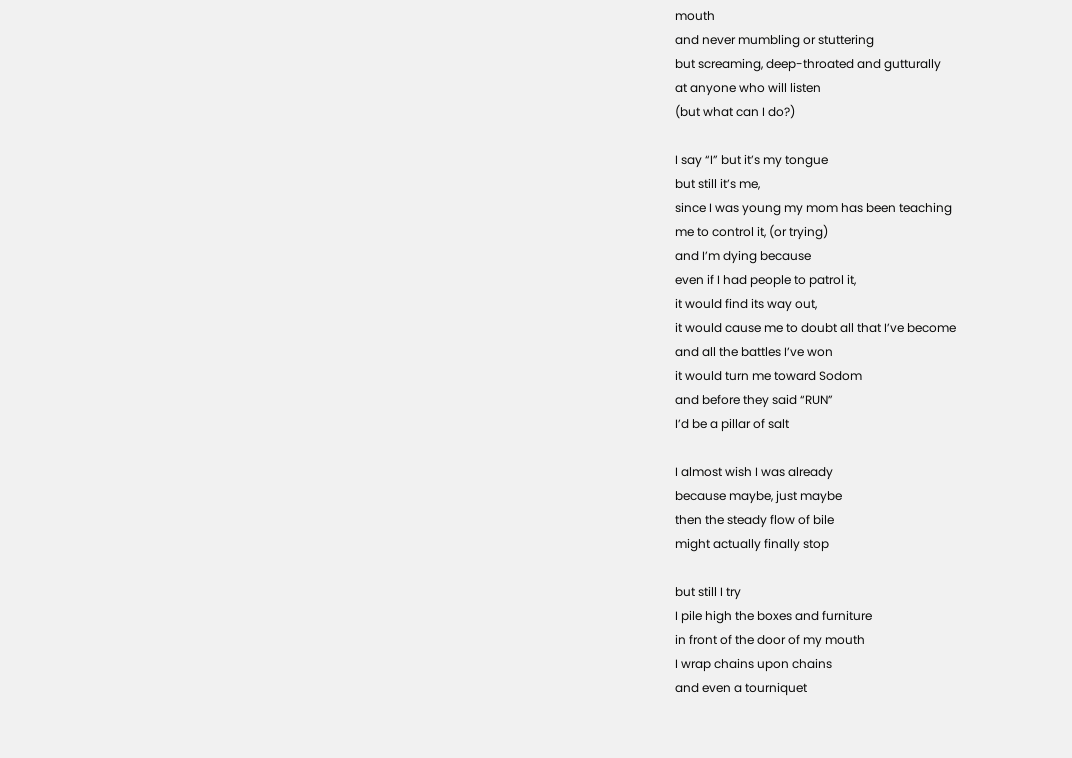mouth
and never mumbling or stuttering
but screaming, deep-throated and gutturally
at anyone who will listen
(but what can I do?)

I say “I” but it’s my tongue
but still it’s me,
since I was young my mom has been teaching
me to control it, (or trying)
and I’m dying because
even if I had people to patrol it,
it would find its way out,
it would cause me to doubt all that I’ve become
and all the battles I’ve won
it would turn me toward Sodom
and before they said “RUN”
I’d be a pillar of salt

I almost wish I was already
because maybe, just maybe
then the steady flow of bile
might actually finally stop

but still I try
I pile high the boxes and furniture
in front of the door of my mouth
I wrap chains upon chains
and even a tourniquet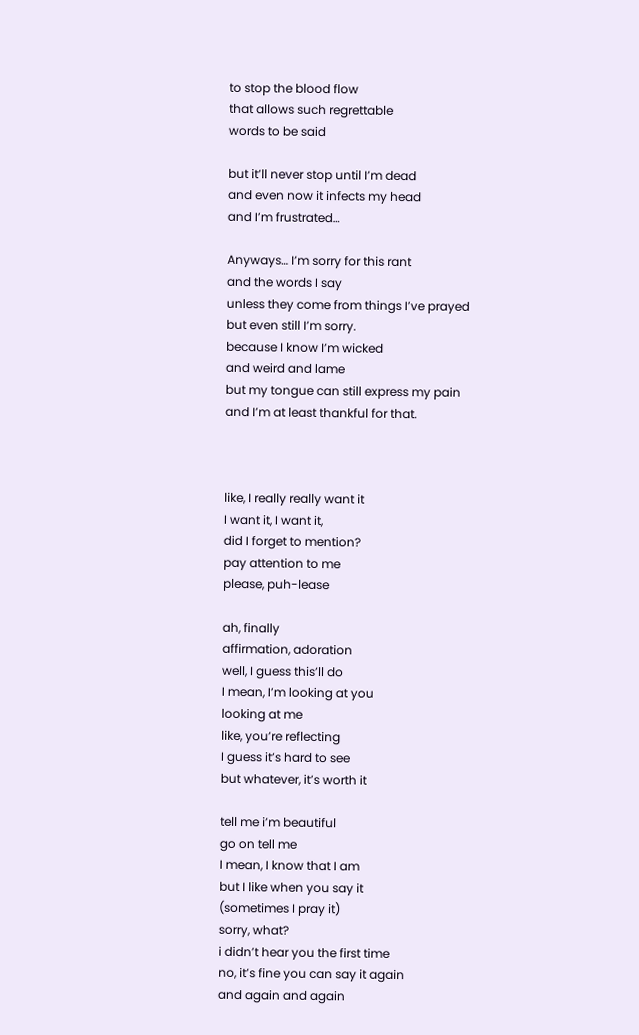to stop the blood flow
that allows such regrettable
words to be said

but it’ll never stop until I’m dead
and even now it infects my head
and I’m frustrated…

Anyways… I’m sorry for this rant
and the words I say
unless they come from things I’ve prayed
but even still I’m sorry.
because I know I’m wicked
and weird and lame
but my tongue can still express my pain
and I’m at least thankful for that.



like, I really really want it
I want it, I want it,
did I forget to mention?
pay attention to me
please, puh-lease

ah, finally
affirmation, adoration
well, I guess this’ll do
I mean, I’m looking at you
looking at me
like, you’re reflecting
I guess it’s hard to see
but whatever, it’s worth it

tell me i’m beautiful
go on tell me
I mean, I know that I am
but I like when you say it
(sometimes I pray it)
sorry, what?
i didn’t hear you the first time
no, it’s fine you can say it again
and again and again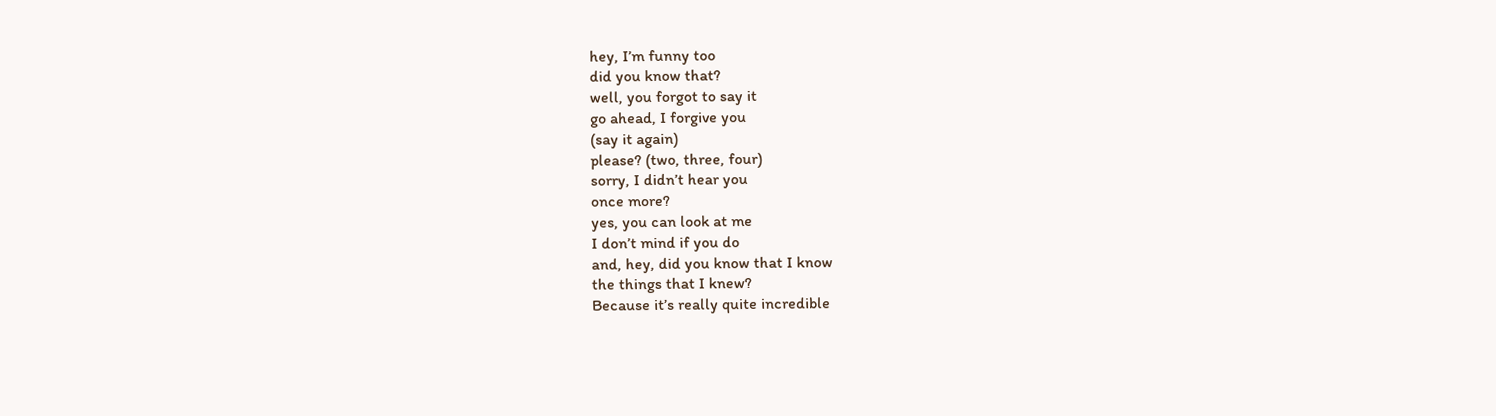hey, I’m funny too
did you know that?
well, you forgot to say it
go ahead, I forgive you
(say it again)
please? (two, three, four)
sorry, I didn’t hear you
once more?
yes, you can look at me
I don’t mind if you do
and, hey, did you know that I know
the things that I knew?
Because it’s really quite incredible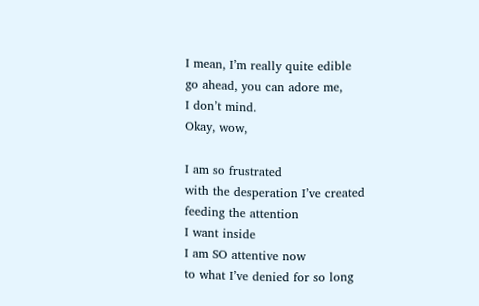I mean, I’m really quite edible
go ahead, you can adore me,
I don’t mind.
Okay, wow,

I am so frustrated
with the desperation I’ve created
feeding the attention
I want inside
I am SO attentive now
to what I’ve denied for so long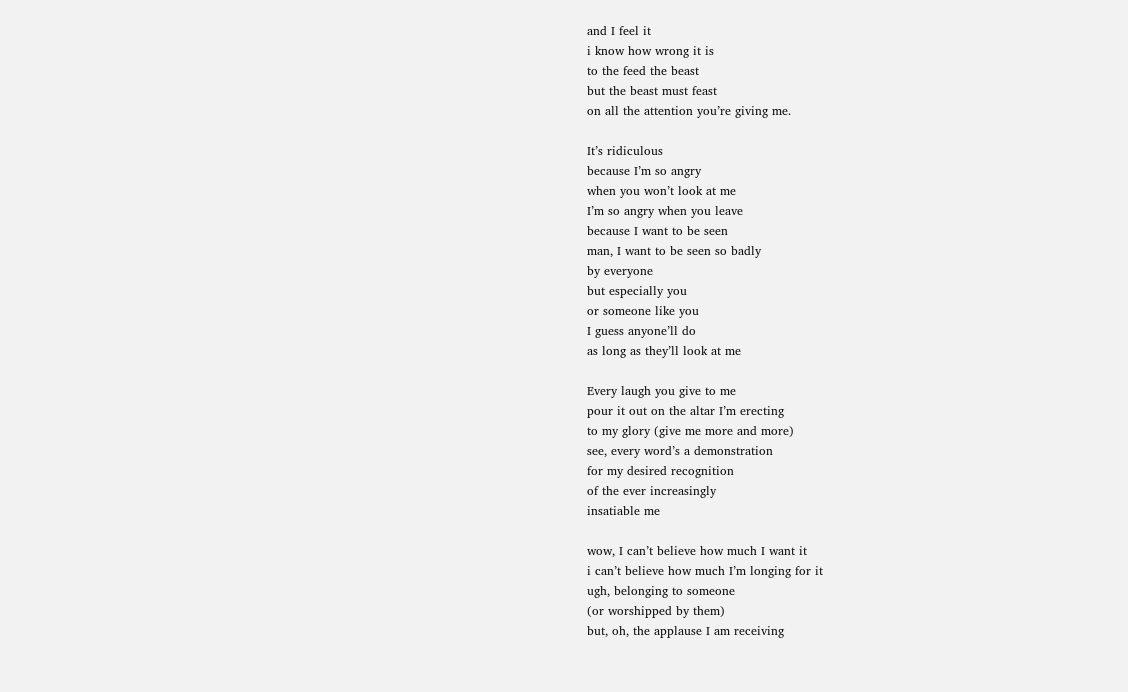and I feel it
i know how wrong it is
to the feed the beast
but the beast must feast
on all the attention you’re giving me.

It’s ridiculous
because I’m so angry
when you won’t look at me
I’m so angry when you leave
because I want to be seen
man, I want to be seen so badly
by everyone
but especially you
or someone like you
I guess anyone’ll do
as long as they’ll look at me

Every laugh you give to me
pour it out on the altar I’m erecting
to my glory (give me more and more)
see, every word’s a demonstration
for my desired recognition
of the ever increasingly
insatiable me

wow, I can’t believe how much I want it
i can’t believe how much I’m longing for it
ugh, belonging to someone
(or worshipped by them)
but, oh, the applause I am receiving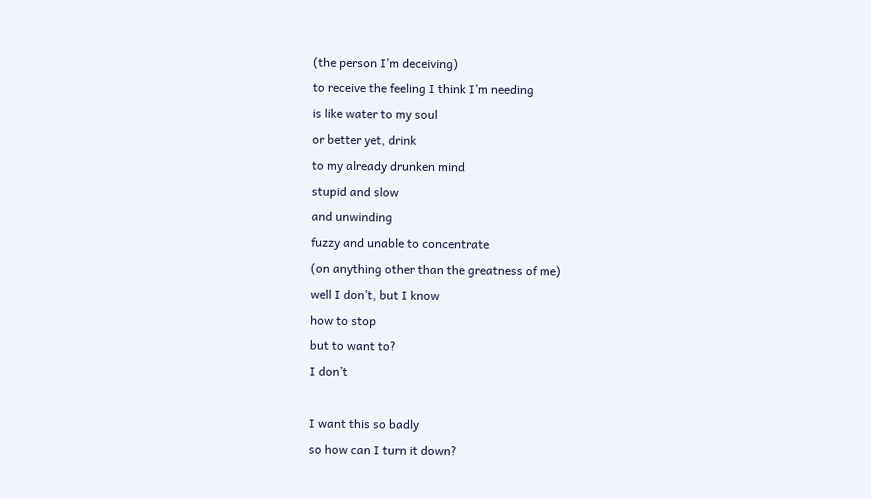(the person I’m deceiving)
to receive the feeling I think I’m needing
is like water to my soul
or better yet, drink
to my already drunken mind
stupid and slow
and unwinding
fuzzy and unable to concentrate
(on anything other than the greatness of me)
well I don’t, but I know
how to stop
but to want to?
I don’t

I want this so badly
so how can I turn it down?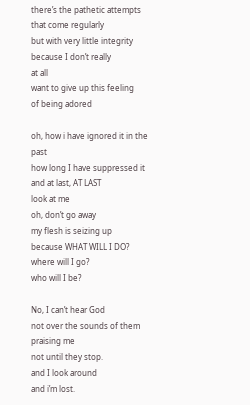there’s the pathetic attempts
that come regularly
but with very little integrity
because I don’t really
at all
want to give up this feeling
of being adored

oh, how i have ignored it in the past
how long I have suppressed it
and at last, AT LAST
look at me
oh, don’t go away
my flesh is seizing up
because WHAT WILL I DO?
where will I go?
who will I be?

No, I can’t hear God
not over the sounds of them praising me
not until they stop.
and I look around
and i’m lost.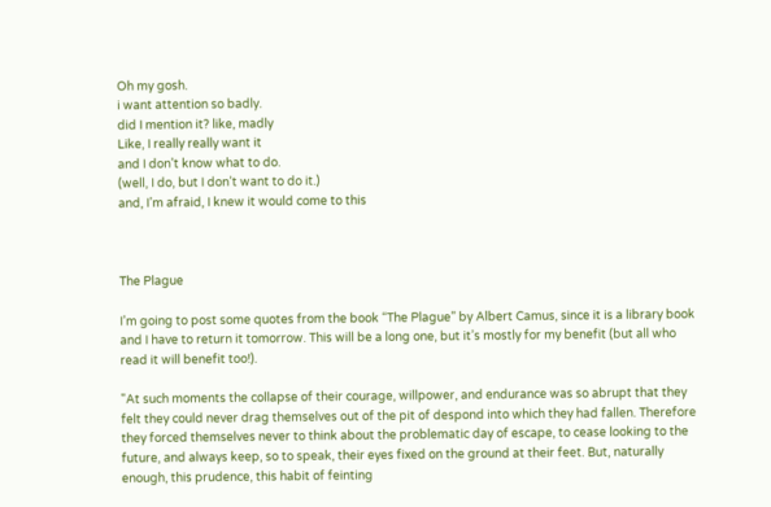Oh my gosh.
i want attention so badly.
did I mention it? like, madly
Like, I really really want it
and I don’t know what to do.
(well, I do, but I don’t want to do it.)
and, I’m afraid, I knew it would come to this



The Plague

I’m going to post some quotes from the book “The Plague” by Albert Camus, since it is a library book and I have to return it tomorrow. This will be a long one, but it’s mostly for my benefit (but all who read it will benefit too!).

"At such moments the collapse of their courage, willpower, and endurance was so abrupt that they felt they could never drag themselves out of the pit of despond into which they had fallen. Therefore they forced themselves never to think about the problematic day of escape, to cease looking to the future, and always keep, so to speak, their eyes fixed on the ground at their feet. But, naturally enough, this prudence, this habit of feinting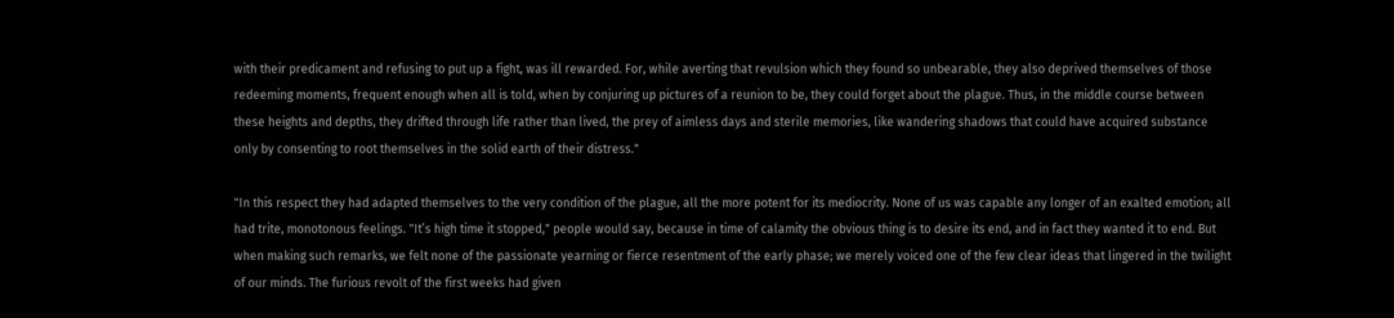with their predicament and refusing to put up a fight, was ill rewarded. For, while averting that revulsion which they found so unbearable, they also deprived themselves of those redeeming moments, frequent enough when all is told, when by conjuring up pictures of a reunion to be, they could forget about the plague. Thus, in the middle course between these heights and depths, they drifted through life rather than lived, the prey of aimless days and sterile memories, like wandering shadows that could have acquired substance only by consenting to root themselves in the solid earth of their distress."

"In this respect they had adapted themselves to the very condition of the plague, all the more potent for its mediocrity. None of us was capable any longer of an exalted emotion; all had trite, monotonous feelings. "It’s high time it stopped," people would say, because in time of calamity the obvious thing is to desire its end, and in fact they wanted it to end. But when making such remarks, we felt none of the passionate yearning or fierce resentment of the early phase; we merely voiced one of the few clear ideas that lingered in the twilight of our minds. The furious revolt of the first weeks had given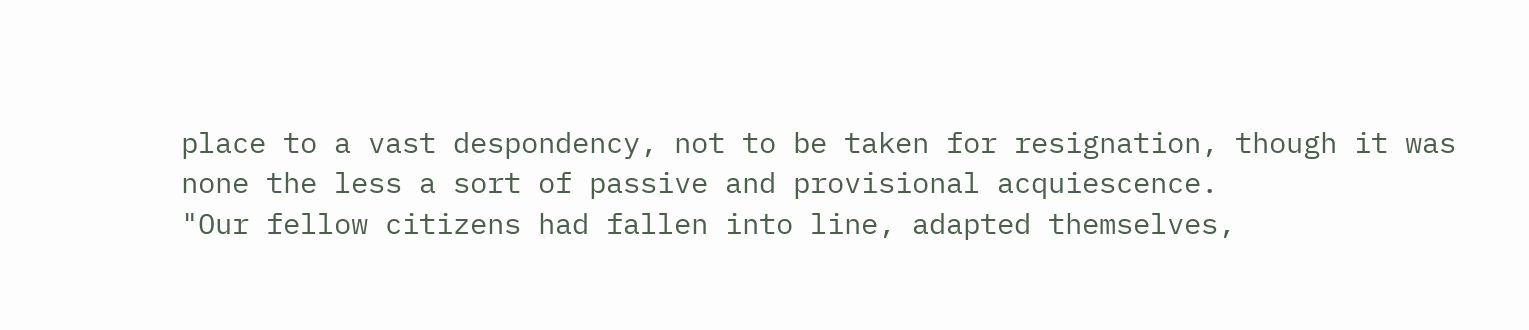place to a vast despondency, not to be taken for resignation, though it was none the less a sort of passive and provisional acquiescence.
"Our fellow citizens had fallen into line, adapted themselves,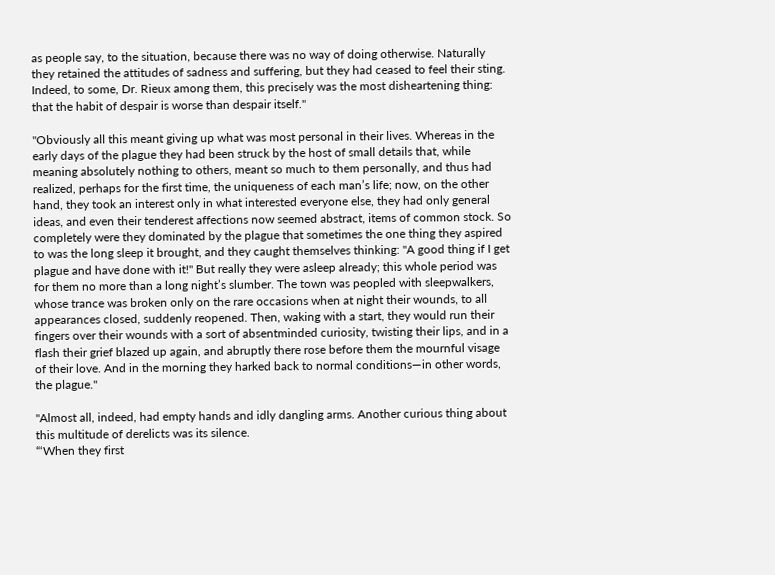as people say, to the situation, because there was no way of doing otherwise. Naturally they retained the attitudes of sadness and suffering, but they had ceased to feel their sting. Indeed, to some, Dr. Rieux among them, this precisely was the most disheartening thing: that the habit of despair is worse than despair itself."

"Obviously all this meant giving up what was most personal in their lives. Whereas in the early days of the plague they had been struck by the host of small details that, while meaning absolutely nothing to others, meant so much to them personally, and thus had realized, perhaps for the first time, the uniqueness of each man’s life; now, on the other hand, they took an interest only in what interested everyone else, they had only general ideas, and even their tenderest affections now seemed abstract, items of common stock. So completely were they dominated by the plague that sometimes the one thing they aspired to was the long sleep it brought, and they caught themselves thinking: "A good thing if I get plague and have done with it!" But really they were asleep already; this whole period was for them no more than a long night’s slumber. The town was peopled with sleepwalkers, whose trance was broken only on the rare occasions when at night their wounds, to all appearances closed, suddenly reopened. Then, waking with a start, they would run their fingers over their wounds with a sort of absentminded curiosity, twisting their lips, and in a flash their grief blazed up again, and abruptly there rose before them the mournful visage of their love. And in the morning they harked back to normal conditions—in other words, the plague."

"Almost all, indeed, had empty hands and idly dangling arms. Another curious thing about this multitude of derelicts was its silence.
“‘When they first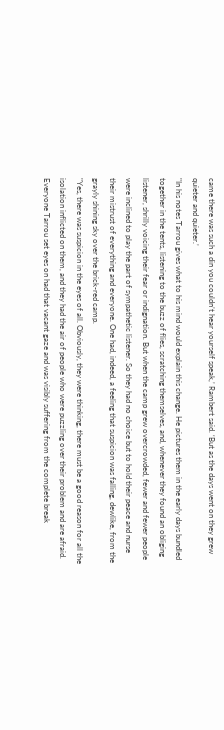came there was such a din you couldn’t hear yourself speak,’ Rambert said. ‘But as the days went on they grew quieter and quieter.’
"In his notes Tarrou gives what to his mind would explain this change. He pictures them in the early days bundled together in the tents, listening to the buzz of flies, scratching themselves, and, whenever they found an obliging listener, shrilly voicing their fear or indignation. But when the camp grew overcrowded, fewer and fewer people were inclined to play the part of sympathetic listener. So they had no choice but to hold their peace and nurse their mistrust of everything and everyone. One had, indeed, a feeling that suspicion was falling, dewlike, from the grayly shining sky over the brick-red camp.
"Yes, there was suspicion in the eyes of all. Obviously, they were thinking, there must be a good reason for all the isolation inflicted on them, and they had the air of people who were puzzling over their problem and are afraid. Everyone Tarrou set eyes on had that vacant gaze and was visibly suffering from the complete break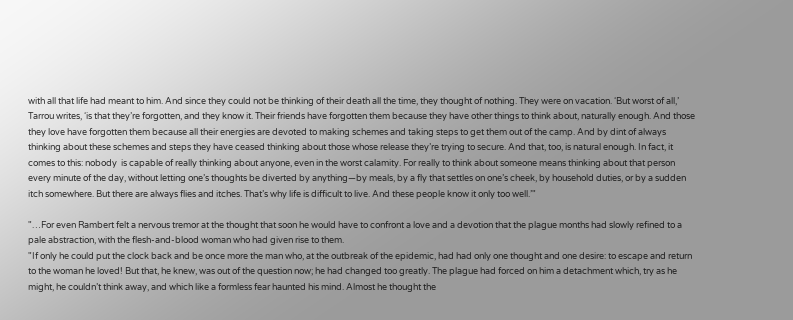with all that life had meant to him. And since they could not be thinking of their death all the time, they thought of nothing. They were on vacation. ‘But worst of all,’ Tarrou writes, ‘is that they’re forgotten, and they know it. Their friends have forgotten them because they have other things to think about, naturally enough. And those they love have forgotten them because all their energies are devoted to making schemes and taking steps to get them out of the camp. And by dint of always thinking about these schemes and steps they have ceased thinking about those whose release they’re trying to secure. And that, too, is natural enough. In fact, it comes to this: nobody  is capable of really thinking about anyone, even in the worst calamity. For really to think about someone means thinking about that person every minute of the day, without letting one’s thoughts be diverted by anything—by meals, by a fly that settles on one’s cheek, by household duties, or by a sudden itch somewhere. But there are always flies and itches. That’s why life is difficult to live. And these people know it only too well.’"

"…For even Rambert felt a nervous tremor at the thought that soon he would have to confront a love and a devotion that the plague months had slowly refined to a pale abstraction, with the flesh-and-blood woman who had given rise to them.
"If only he could put the clock back and be once more the man who, at the outbreak of the epidemic, had had only one thought and one desire: to escape and return to the woman he loved! But that, he knew, was out of the question now; he had changed too greatly. The plague had forced on him a detachment which, try as he might, he couldn’t think away, and which like a formless fear haunted his mind. Almost he thought the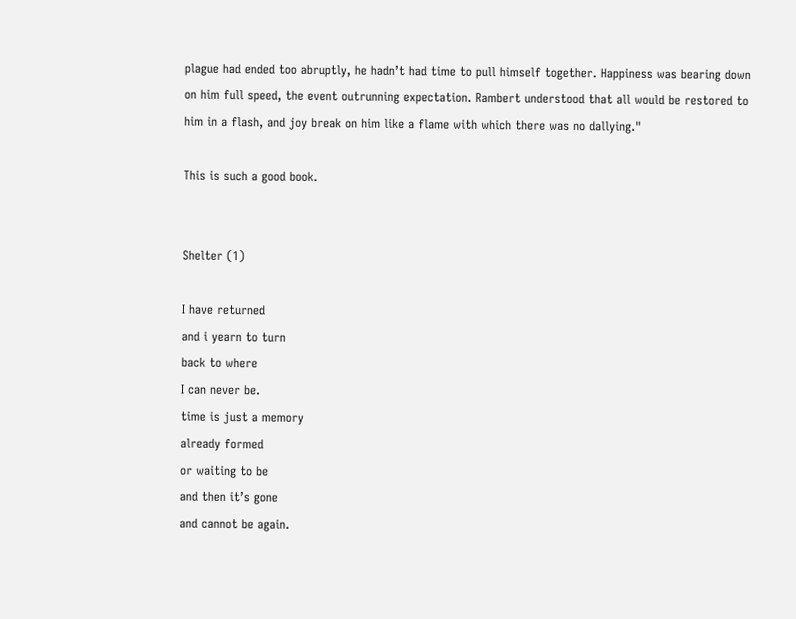plague had ended too abruptly, he hadn’t had time to pull himself together. Happiness was bearing down on him full speed, the event outrunning expectation. Rambert understood that all would be restored to him in a flash, and joy break on him like a flame with which there was no dallying."

This is such a good book.


Shelter (1)

I have returned
and i yearn to turn
back to where
I can never be.
time is just a memory
already formed
or waiting to be
and then it’s gone
and cannot be again.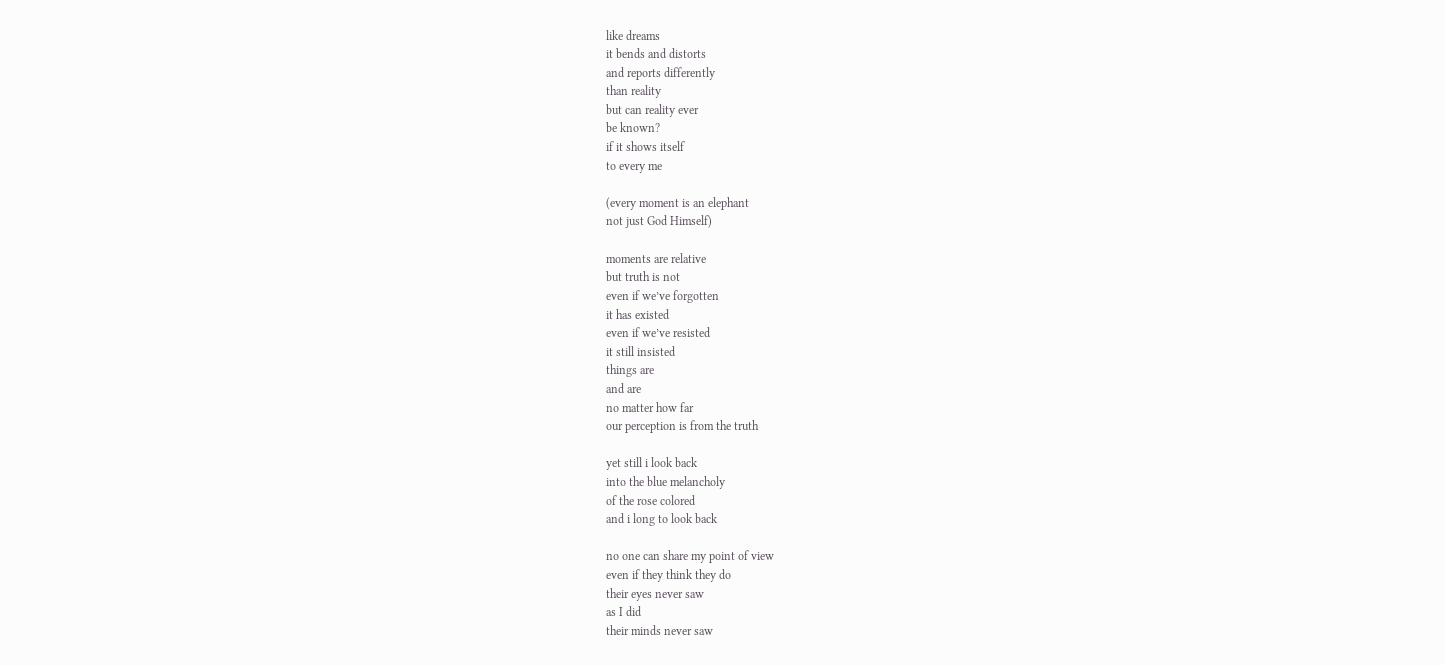like dreams
it bends and distorts
and reports differently
than reality
but can reality ever
be known?
if it shows itself
to every me

(every moment is an elephant
not just God Himself)

moments are relative
but truth is not
even if we’ve forgotten
it has existed
even if we’ve resisted
it still insisted
things are
and are
no matter how far
our perception is from the truth

yet still i look back
into the blue melancholy
of the rose colored
and i long to look back

no one can share my point of view
even if they think they do
their eyes never saw
as I did
their minds never saw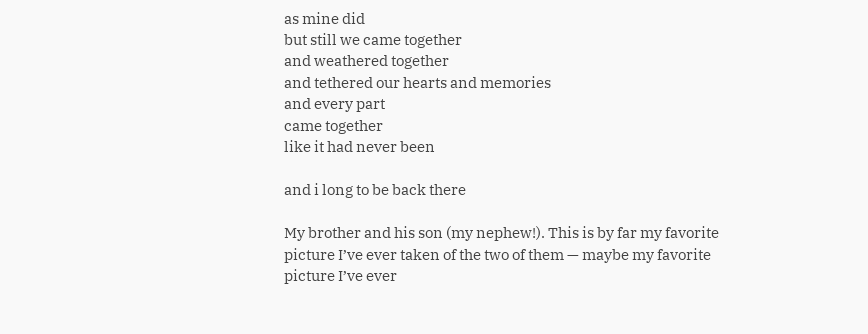as mine did
but still we came together
and weathered together
and tethered our hearts and memories
and every part
came together
like it had never been

and i long to be back there

My brother and his son (my nephew!). This is by far my favorite picture I’ve ever taken of the two of them — maybe my favorite picture I’ve ever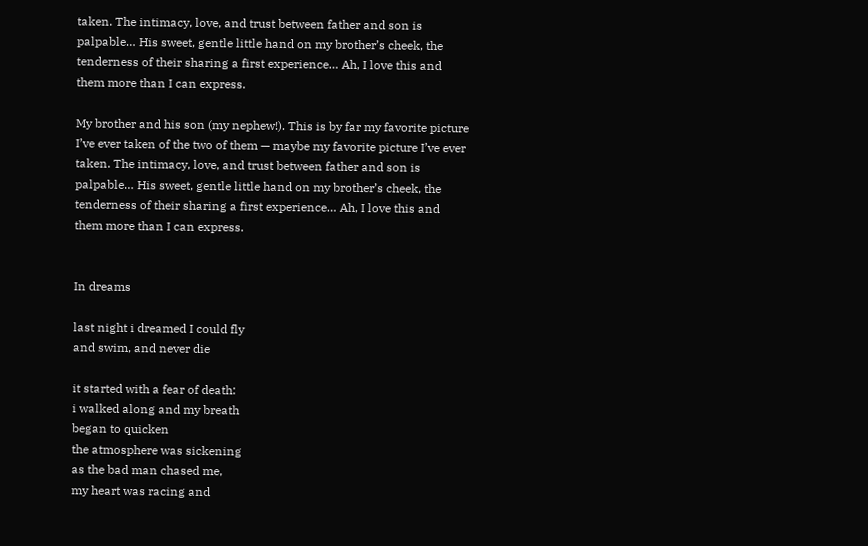taken. The intimacy, love, and trust between father and son is palpable… His sweet, gentle little hand on my brother’s cheek, the tenderness of their sharing a first experience… Ah, I love this and them more than I can express.

My brother and his son (my nephew!). This is by far my favorite picture I’ve ever taken of the two of them — maybe my favorite picture I’ve ever taken. The intimacy, love, and trust between father and son is palpable… His sweet, gentle little hand on my brother’s cheek, the tenderness of their sharing a first experience… Ah, I love this and them more than I can express.


In dreams

last night i dreamed I could fly
and swim, and never die

it started with a fear of death:
i walked along and my breath
began to quicken
the atmosphere was sickening
as the bad man chased me,
my heart was racing and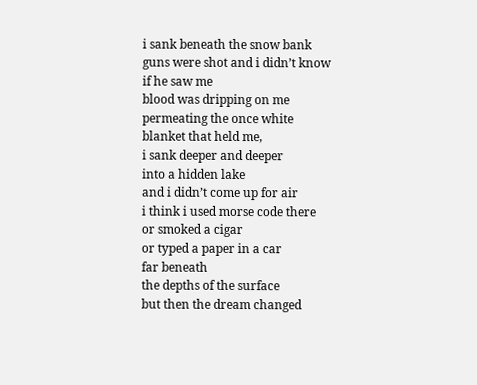i sank beneath the snow bank
guns were shot and i didn’t know
if he saw me
blood was dripping on me
permeating the once white
blanket that held me,
i sank deeper and deeper
into a hidden lake
and i didn’t come up for air
i think i used morse code there
or smoked a cigar
or typed a paper in a car
far beneath
the depths of the surface
but then the dream changed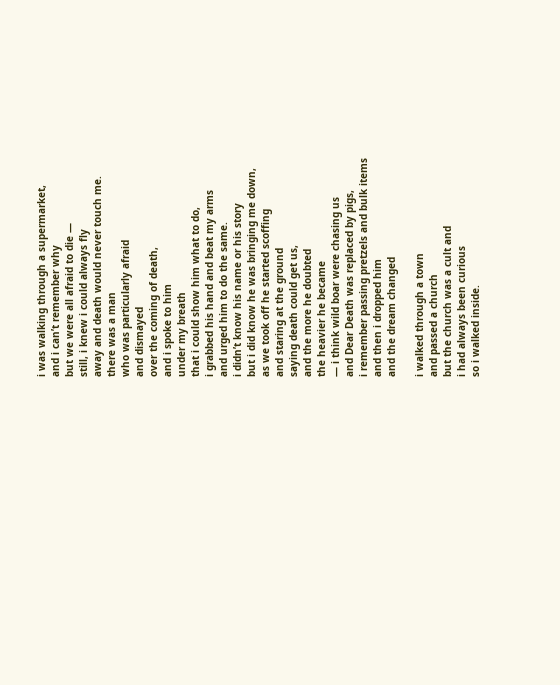i was walking through a supermarket,
and i can’t remember why
but we were all afraid to die —
still, i knew i could always fly
away and death would never touch me.
there was a man
who was particularly afraid
and dismayed
over the coming of death,
and i spoke to him
under my breath
that i could show him what to do,
i grabbed his hand and beat my arms
and urged him to do the same.
i didn’t know his name or his story
but i did know he was bringing me down,
as we took off he started scoffing
and staring at the ground
saying death could get us,
and the more he doubted
the heavier he became
— i think wild boar were chasing us
and Dear Death was replaced by pigs,
i remember passing pretzels and bulk items
and then i dropped him
and the dream changed

i walked through a town
and passed a church
but the church was a cult and
i had always been curious
so i walked inside.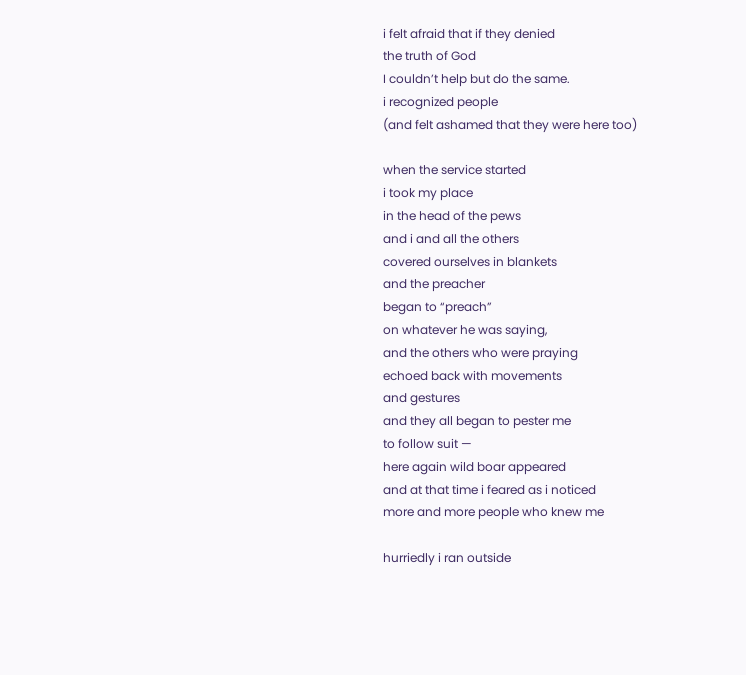i felt afraid that if they denied
the truth of God
I couldn’t help but do the same.
i recognized people
(and felt ashamed that they were here too)

when the service started
i took my place
in the head of the pews
and i and all the others
covered ourselves in blankets
and the preacher
began to “preach”
on whatever he was saying,
and the others who were praying
echoed back with movements
and gestures
and they all began to pester me
to follow suit —
here again wild boar appeared
and at that time i feared as i noticed
more and more people who knew me

hurriedly i ran outside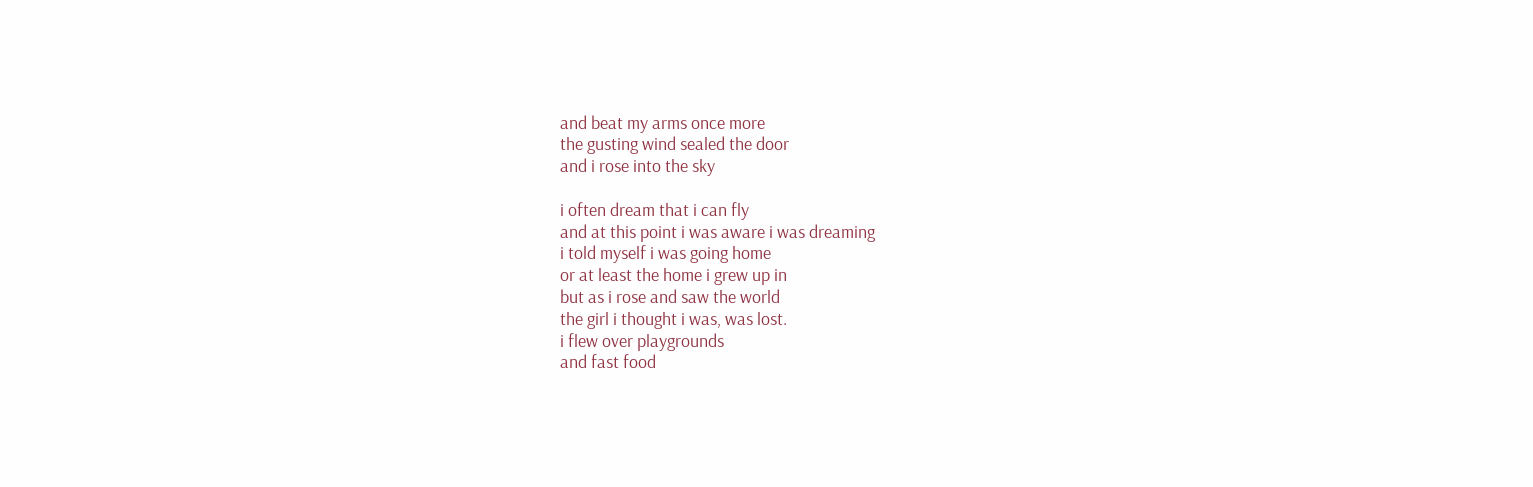and beat my arms once more
the gusting wind sealed the door
and i rose into the sky

i often dream that i can fly
and at this point i was aware i was dreaming
i told myself i was going home
or at least the home i grew up in
but as i rose and saw the world
the girl i thought i was, was lost.
i flew over playgrounds
and fast food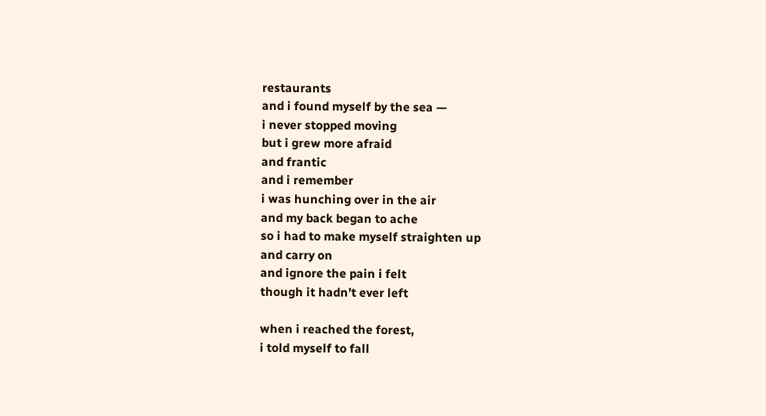restaurants
and i found myself by the sea —
i never stopped moving
but i grew more afraid
and frantic
and i remember
i was hunching over in the air
and my back began to ache
so i had to make myself straighten up
and carry on
and ignore the pain i felt
though it hadn’t ever left

when i reached the forest,
i told myself to fall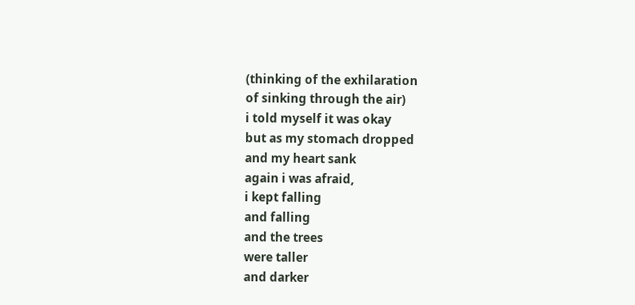(thinking of the exhilaration
of sinking through the air)
i told myself it was okay
but as my stomach dropped
and my heart sank
again i was afraid,
i kept falling
and falling
and the trees
were taller
and darker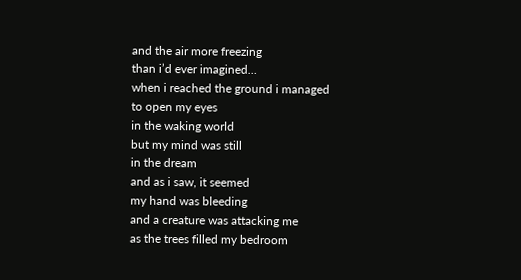and the air more freezing
than i’d ever imagined…
when i reached the ground i managed
to open my eyes
in the waking world
but my mind was still
in the dream
and as i saw, it seemed
my hand was bleeding
and a creature was attacking me
as the trees filled my bedroom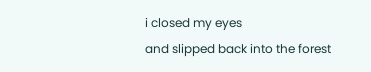i closed my eyes
and slipped back into the forest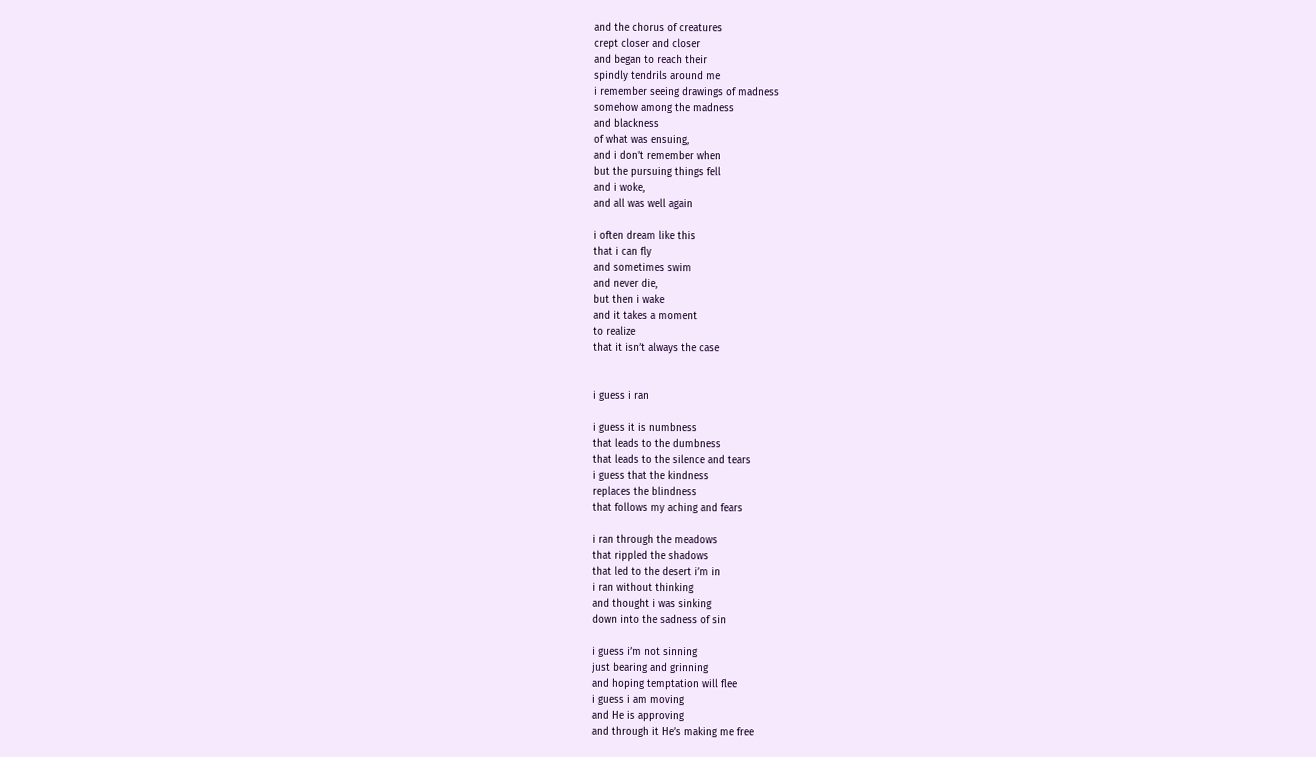and the chorus of creatures
crept closer and closer
and began to reach their
spindly tendrils around me
i remember seeing drawings of madness
somehow among the madness
and blackness
of what was ensuing,
and i don’t remember when
but the pursuing things fell
and i woke,
and all was well again

i often dream like this
that i can fly
and sometimes swim
and never die,
but then i wake
and it takes a moment
to realize
that it isn’t always the case


i guess i ran

i guess it is numbness
that leads to the dumbness
that leads to the silence and tears
i guess that the kindness
replaces the blindness
that follows my aching and fears

i ran through the meadows
that rippled the shadows
that led to the desert i’m in
i ran without thinking
and thought i was sinking
down into the sadness of sin

i guess i’m not sinning
just bearing and grinning
and hoping temptation will flee
i guess i am moving
and He is approving
and through it He’s making me free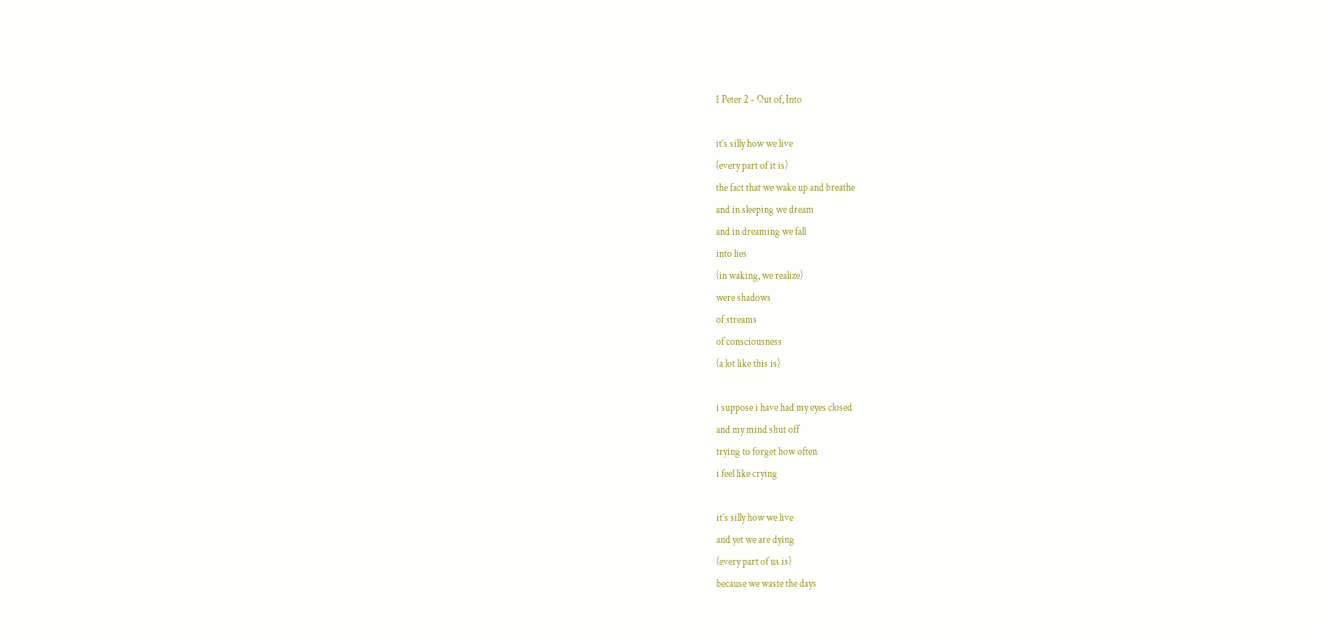1 Peter 2 - Out of, Into

it’s silly how we live
(every part of it is)
the fact that we wake up and breathe
and in sleeping we dream
and in dreaming we fall
into lies
(in waking, we realize)
were shadows
of streams
of consciousness
(a lot like this is)

i suppose i have had my eyes closed
and my mind shut off
trying to forget how often
i feel like crying

it’s silly how we live
and yet we are dying
(every part of us is)
because we waste the days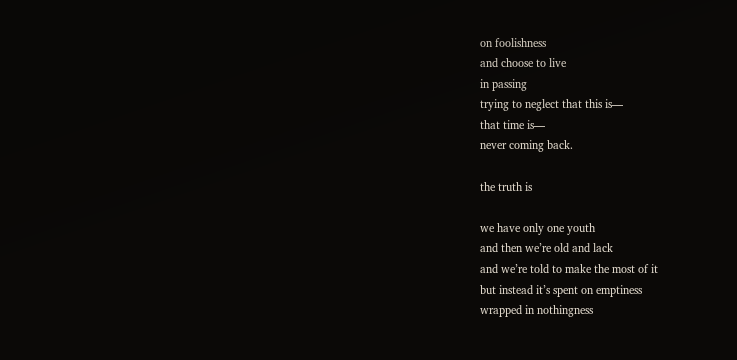on foolishness
and choose to live
in passing
trying to neglect that this is—
that time is—
never coming back.

the truth is

we have only one youth
and then we’re old and lack
and we’re told to make the most of it
but instead it’s spent on emptiness
wrapped in nothingness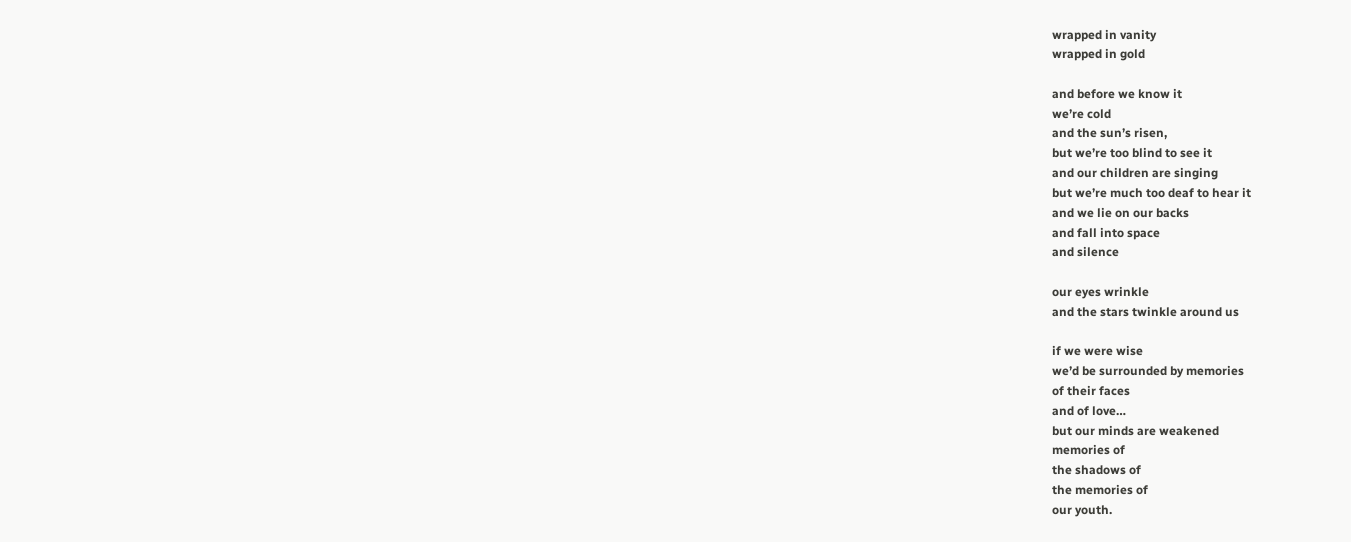wrapped in vanity
wrapped in gold

and before we know it
we’re cold
and the sun’s risen,
but we’re too blind to see it
and our children are singing
but we’re much too deaf to hear it
and we lie on our backs
and fall into space
and silence

our eyes wrinkle
and the stars twinkle around us

if we were wise
we’d be surrounded by memories
of their faces
and of love…
but our minds are weakened
memories of
the shadows of
the memories of
our youth.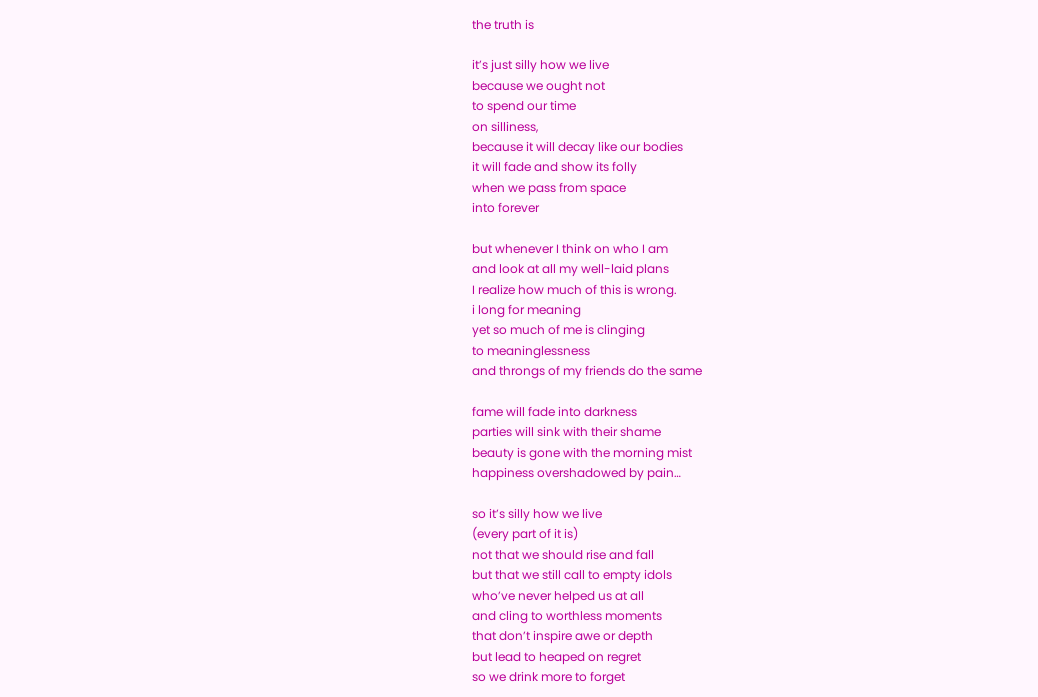the truth is

it’s just silly how we live
because we ought not
to spend our time
on silliness,
because it will decay like our bodies
it will fade and show its folly
when we pass from space
into forever

but whenever I think on who I am
and look at all my well-laid plans
I realize how much of this is wrong.
i long for meaning
yet so much of me is clinging
to meaninglessness
and throngs of my friends do the same

fame will fade into darkness
parties will sink with their shame
beauty is gone with the morning mist
happiness overshadowed by pain…

so it’s silly how we live
(every part of it is)
not that we should rise and fall
but that we still call to empty idols
who’ve never helped us at all
and cling to worthless moments
that don’t inspire awe or depth
but lead to heaped on regret
so we drink more to forget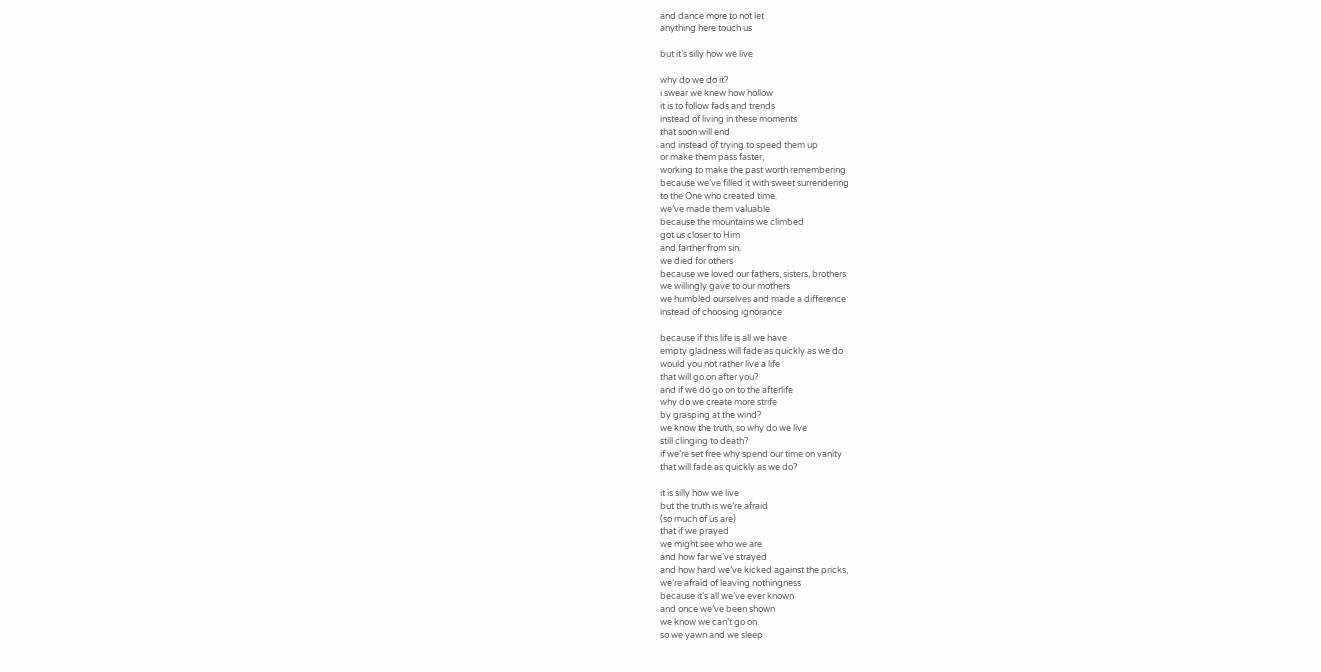and dance more to not let
anything here touch us

but it’s silly how we live

why do we do it?
i swear we knew how hollow
it is to follow fads and trends
instead of living in these moments
that soon will end
and instead of trying to speed them up
or make them pass faster,
working to make the past worth remembering
because we’ve filled it with sweet surrendering
to the One who created time.
we’ve made them valuable
because the mountains we climbed
got us closer to Him
and farther from sin.
we died for others
because we loved our fathers, sisters, brothers
we willingly gave to our mothers
we humbled ourselves and made a difference
instead of choosing ignorance

because if this life is all we have
empty gladness will fade as quickly as we do
would you not rather live a life
that will go on after you?
and if we do go on to the afterlife
why do we create more strife
by grasping at the wind?
we know the truth, so why do we live
still clinging to death?
if we’re set free why spend our time on vanity
that will fade as quickly as we do?

it is silly how we live
but the truth is we’re afraid
(so much of us are)
that if we prayed
we might see who we are
and how far we’ve strayed
and how hard we’ve kicked against the pricks,
we’re afraid of leaving nothingness
because it’s all we’ve ever known
and once we’ve been shown
we know we can’t go on.
so we yawn and we sleep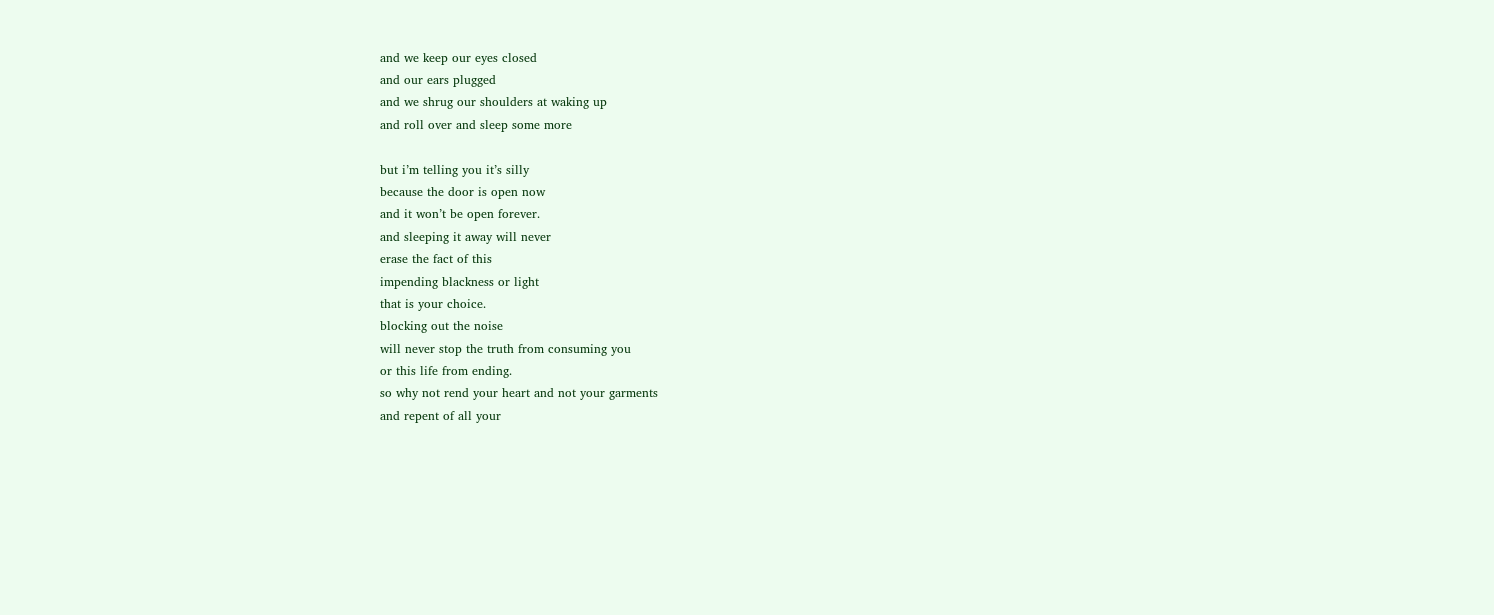and we keep our eyes closed
and our ears plugged
and we shrug our shoulders at waking up
and roll over and sleep some more

but i’m telling you it’s silly
because the door is open now
and it won’t be open forever.
and sleeping it away will never
erase the fact of this
impending blackness or light
that is your choice.
blocking out the noise
will never stop the truth from consuming you
or this life from ending.
so why not rend your heart and not your garments
and repent of all your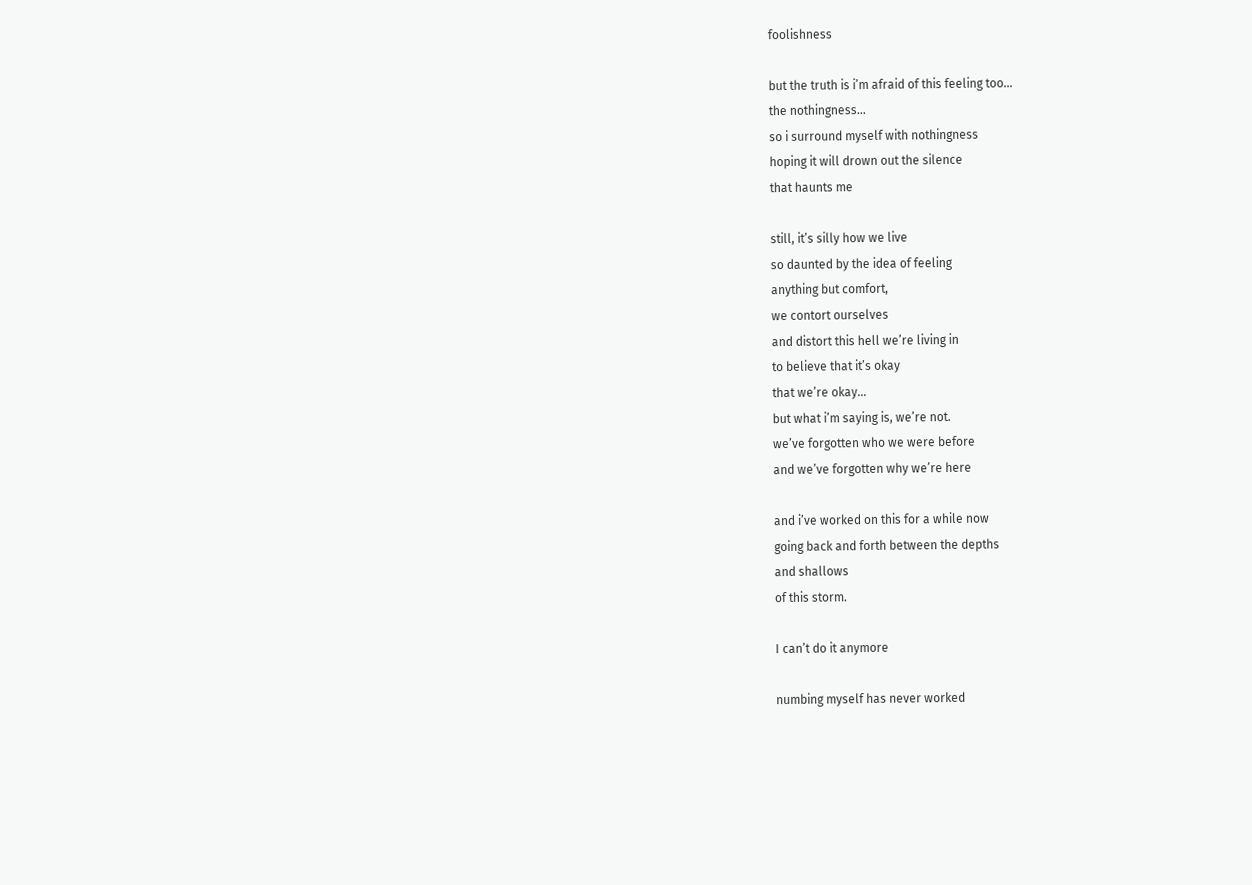foolishness

but the truth is i’m afraid of this feeling too…
the nothingness…
so i surround myself with nothingness
hoping it will drown out the silence
that haunts me

still, it’s silly how we live
so daunted by the idea of feeling
anything but comfort,
we contort ourselves
and distort this hell we’re living in
to believe that it’s okay
that we’re okay…
but what i’m saying is, we’re not.
we’ve forgotten who we were before
and we’ve forgotten why we’re here

and i’ve worked on this for a while now
going back and forth between the depths
and shallows
of this storm.

I can’t do it anymore

numbing myself has never worked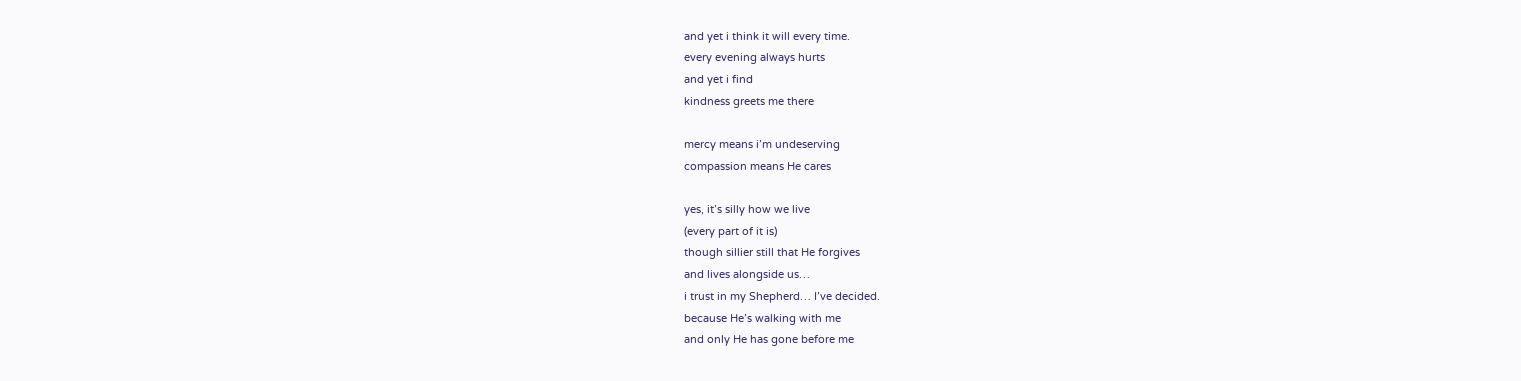and yet i think it will every time.
every evening always hurts
and yet i find
kindness greets me there

mercy means i’m undeserving
compassion means He cares

yes, it’s silly how we live
(every part of it is)
though sillier still that He forgives
and lives alongside us…
i trust in my Shepherd… I’ve decided.
because He’s walking with me
and only He has gone before me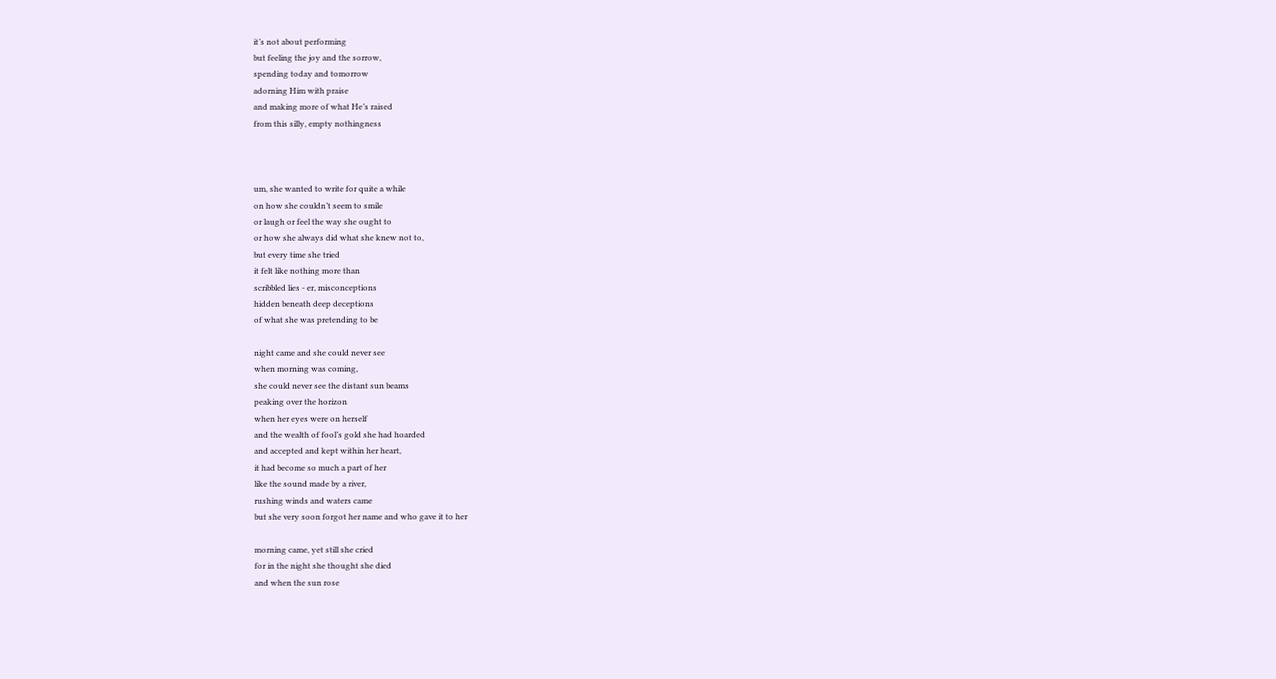it’s not about performing
but feeling the joy and the sorrow,
spending today and tomorrow
adorning Him with praise
and making more of what He’s raised
from this silly, empty nothingness



um, she wanted to write for quite a while
on how she couldn’t seem to smile
or laugh or feel the way she ought to
or how she always did what she knew not to,
but every time she tried
it felt like nothing more than
scribbled lies - er, misconceptions
hidden beneath deep deceptions
of what she was pretending to be

night came and she could never see
when morning was coming,
she could never see the distant sun beams
peaking over the horizon
when her eyes were on herself
and the wealth of fool’s gold she had hoarded
and accepted and kept within her heart,
it had become so much a part of her
like the sound made by a river,
rushing winds and waters came
but she very soon forgot her name and who gave it to her

morning came, yet still she cried
for in the night she thought she died
and when the sun rose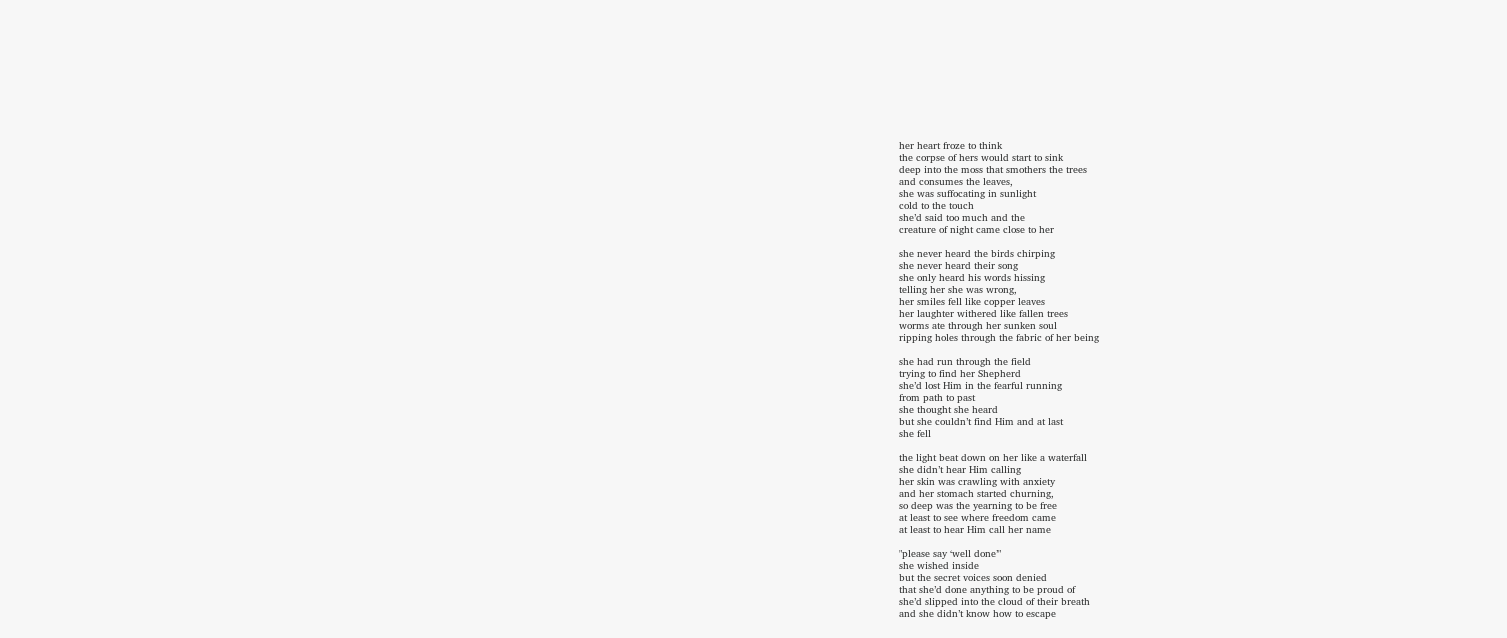her heart froze to think
the corpse of hers would start to sink
deep into the moss that smothers the trees
and consumes the leaves,
she was suffocating in sunlight
cold to the touch
she’d said too much and the
creature of night came close to her

she never heard the birds chirping
she never heard their song
she only heard his words hissing
telling her she was wrong,
her smiles fell like copper leaves
her laughter withered like fallen trees
worms ate through her sunken soul
ripping holes through the fabric of her being

she had run through the field
trying to find her Shepherd
she’d lost Him in the fearful running
from path to past
she thought she heard
but she couldn’t find Him and at last
she fell

the light beat down on her like a waterfall
she didn’t hear Him calling
her skin was crawling with anxiety
and her stomach started churning,
so deep was the yearning to be free
at least to see where freedom came
at least to hear Him call her name

"please say ‘well done’"
she wished inside
but the secret voices soon denied
that she’d done anything to be proud of
she’d slipped into the cloud of their breath
and she didn’t know how to escape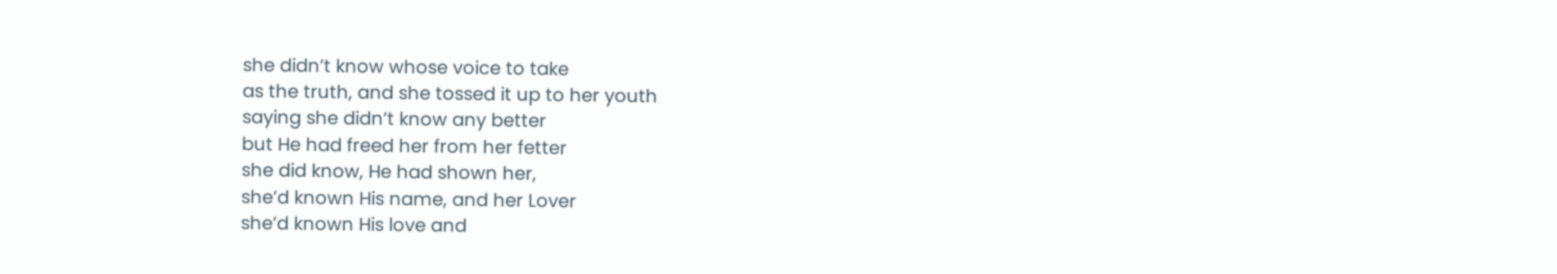she didn’t know whose voice to take
as the truth, and she tossed it up to her youth
saying she didn’t know any better
but He had freed her from her fetter
she did know, He had shown her,
she’d known His name, and her Lover
she’d known His love and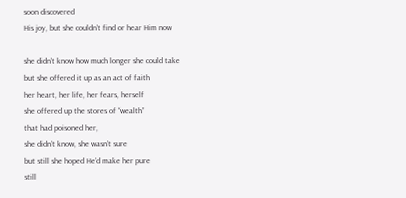soon discovered
His joy, but she couldn’t find or hear Him now

she didn’t know how much longer she could take
but she offered it up as an act of faith
her heart, her life, her fears, herself
she offered up the stores of “wealth”
that had poisoned her,
she didn’t know, she wasn’t sure
but still she hoped He’d make her pure
still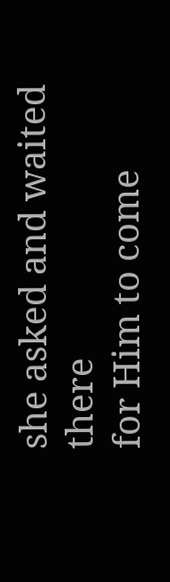she asked and waited there
for Him to come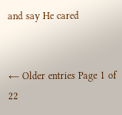and say He cared


← Older entries Page 1 of 22